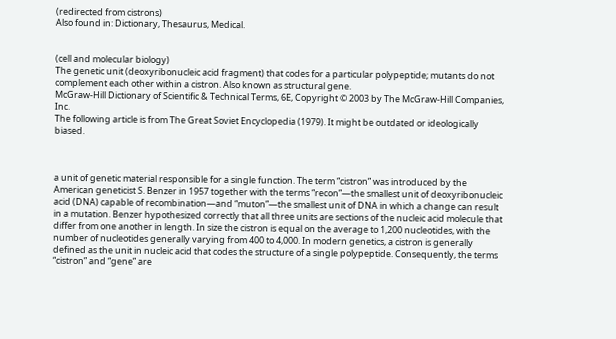(redirected from cistrons)
Also found in: Dictionary, Thesaurus, Medical.


(cell and molecular biology)
The genetic unit (deoxyribonucleic acid fragment) that codes for a particular polypeptide; mutants do not complement each other within a cistron. Also known as structural gene.
McGraw-Hill Dictionary of Scientific & Technical Terms, 6E, Copyright © 2003 by The McGraw-Hill Companies, Inc.
The following article is from The Great Soviet Encyclopedia (1979). It might be outdated or ideologically biased.



a unit of genetic material responsible for a single function. The term “cistron” was introduced by the American geneticist S. Benzer in 1957 together with the terms “recon”—the smallest unit of deoxyribonucleic acid (DNA) capable of recombination—and “muton”—the smallest unit of DNA in which a change can result in a mutation. Benzer hypothesized correctly that all three units are sections of the nucleic acid molecule that differ from one another in length. In size the cistron is equal on the average to 1,200 nucleotides, with the number of nucleotides generally varying from 400 to 4,000. In modern genetics, a cistron is generally defined as the unit in nucleic acid that codes the structure of a single polypeptide. Consequently, the terms “cistron” and “gene” are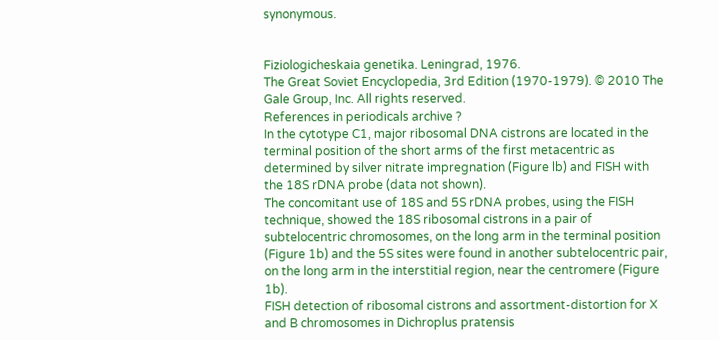synonymous.


Fiziologicheskaia genetika. Leningrad, 1976.
The Great Soviet Encyclopedia, 3rd Edition (1970-1979). © 2010 The Gale Group, Inc. All rights reserved.
References in periodicals archive ?
In the cytotype C1, major ribosomal DNA cistrons are located in the terminal position of the short arms of the first metacentric as determined by silver nitrate impregnation (Figure lb) and FISH with the 18S rDNA probe (data not shown).
The concomitant use of 18S and 5S rDNA probes, using the FISH technique, showed the 18S ribosomal cistrons in a pair of subtelocentric chromosomes, on the long arm in the terminal position (Figure 1b) and the 5S sites were found in another subtelocentric pair, on the long arm in the interstitial region, near the centromere (Figure 1b).
FISH detection of ribosomal cistrons and assortment-distortion for X and B chromosomes in Dichroplus pratensis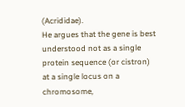(Acrididae).
He argues that the gene is best understood not as a single protein sequence (or cistron) at a single locus on a chromosome,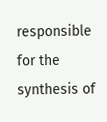responsible for the synthesis of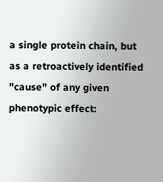a single protein chain, but as a retroactively identified "cause" of any given phenotypic effect: